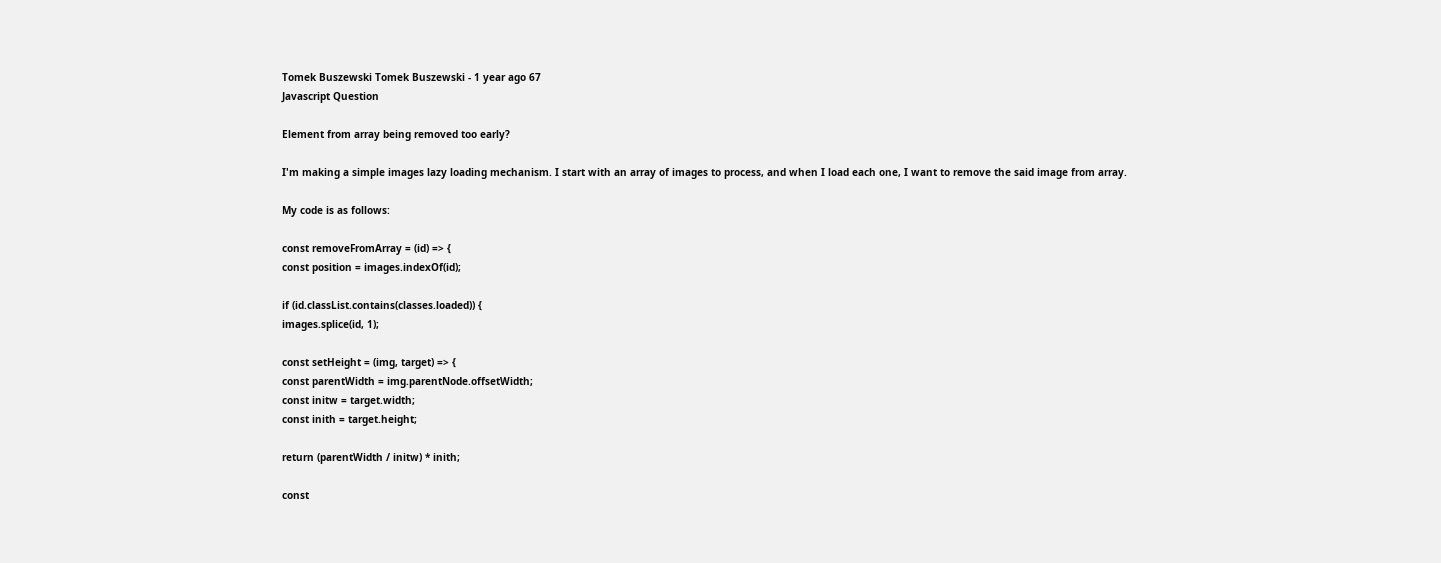Tomek Buszewski Tomek Buszewski - 1 year ago 67
Javascript Question

Element from array being removed too early?

I'm making a simple images lazy loading mechanism. I start with an array of images to process, and when I load each one, I want to remove the said image from array.

My code is as follows:

const removeFromArray = (id) => {
const position = images.indexOf(id);

if (id.classList.contains(classes.loaded)) {
images.splice(id, 1);

const setHeight = (img, target) => {
const parentWidth = img.parentNode.offsetWidth;
const initw = target.width;
const inith = target.height;

return (parentWidth / initw) * inith;

const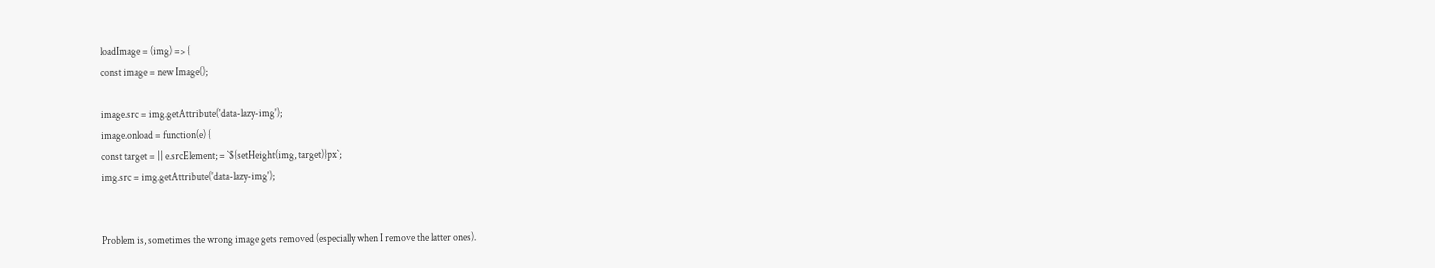loadImage = (img) => {
const image = new Image();

image.src = img.getAttribute('data-lazy-img');
image.onload = function(e) {
const target = || e.srcElement; = `${setHeight(img, target)}px`;
img.src = img.getAttribute('data-lazy-img');


Problem is, sometimes the wrong image gets removed (especially when I remove the latter ones).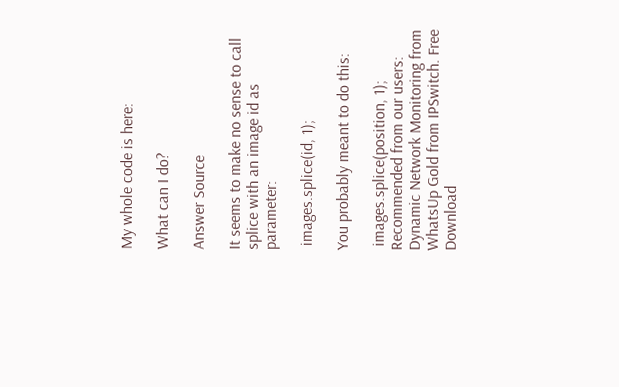My whole code is here:

What can I do?

Answer Source

It seems to make no sense to call splice with an image id as parameter:

 images.splice(id, 1);

You probably meant to do this:

 images.splice(position, 1);
Recommended from our users: Dynamic Network Monitoring from WhatsUp Gold from IPSwitch. Free Download